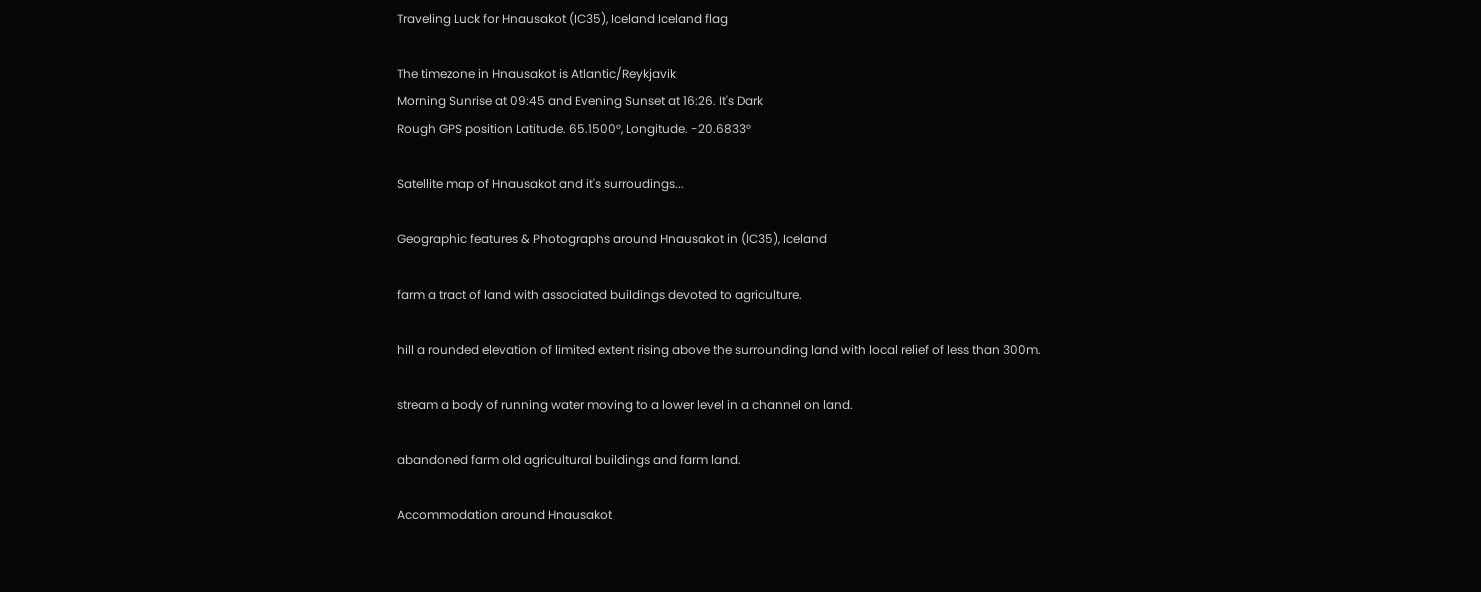Traveling Luck for Hnausakot (IC35), Iceland Iceland flag

The timezone in Hnausakot is Atlantic/Reykjavik
Morning Sunrise at 09:45 and Evening Sunset at 16:26. It's Dark
Rough GPS position Latitude. 65.1500°, Longitude. -20.6833°

Satellite map of Hnausakot and it's surroudings...

Geographic features & Photographs around Hnausakot in (IC35), Iceland

farm a tract of land with associated buildings devoted to agriculture.

hill a rounded elevation of limited extent rising above the surrounding land with local relief of less than 300m.

stream a body of running water moving to a lower level in a channel on land.

abandoned farm old agricultural buildings and farm land.

Accommodation around Hnausakot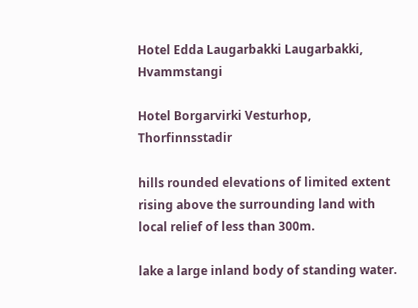Hotel Edda Laugarbakki Laugarbakki, Hvammstangi

Hotel Borgarvirki Vesturhop, Thorfinnsstadir

hills rounded elevations of limited extent rising above the surrounding land with local relief of less than 300m.

lake a large inland body of standing water.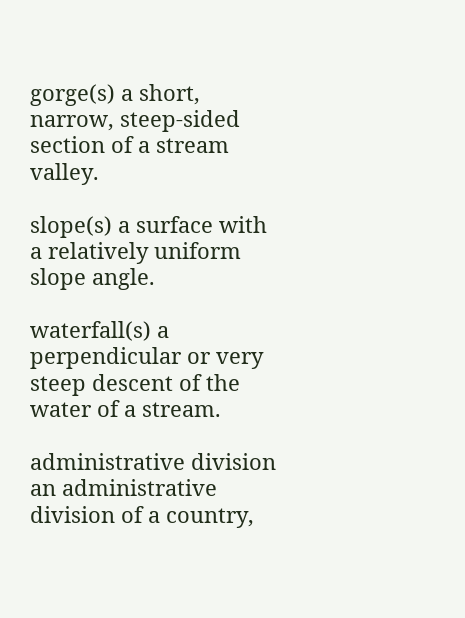gorge(s) a short, narrow, steep-sided section of a stream valley.

slope(s) a surface with a relatively uniform slope angle.

waterfall(s) a perpendicular or very steep descent of the water of a stream.

administrative division an administrative division of a country,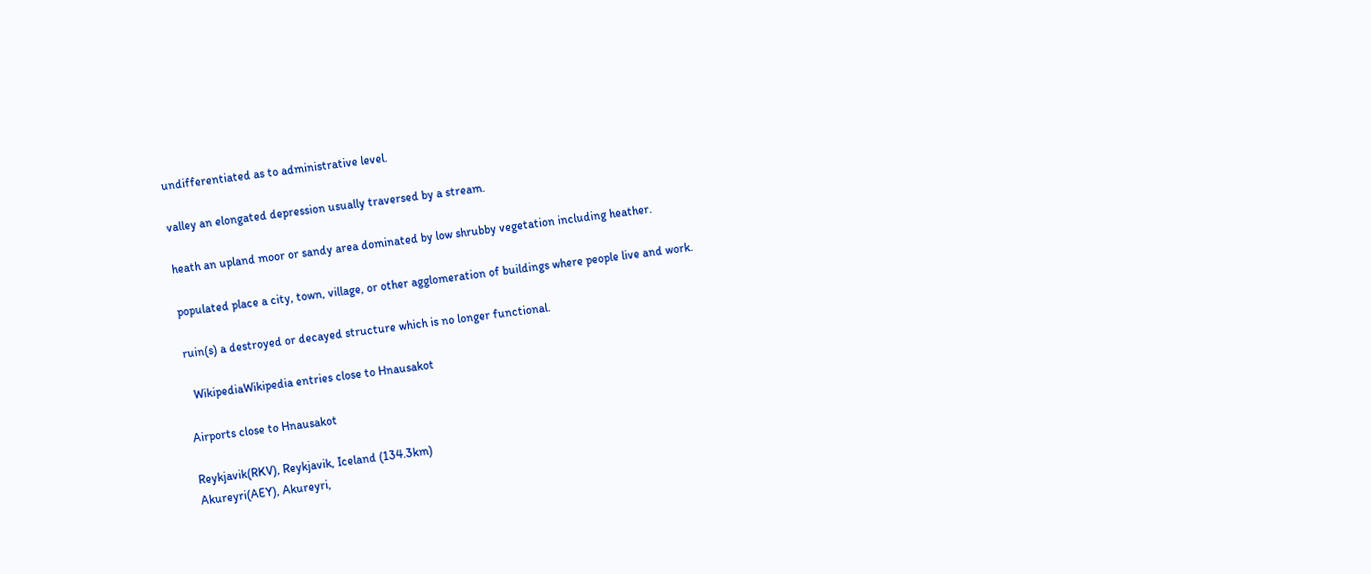undifferentiated as to administrative level.

valley an elongated depression usually traversed by a stream.

heath an upland moor or sandy area dominated by low shrubby vegetation including heather.

populated place a city, town, village, or other agglomeration of buildings where people live and work.

ruin(s) a destroyed or decayed structure which is no longer functional.

  WikipediaWikipedia entries close to Hnausakot

Airports close to Hnausakot

Reykjavik(RKV), Reykjavik, Iceland (134.3km)
Akureyri(AEY), Akureyri,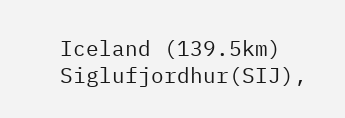Iceland (139.5km)
Siglufjordhur(SIJ),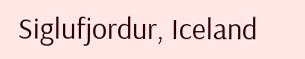Siglufjordur, Iceland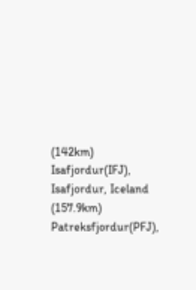(142km)
Isafjordur(IFJ), Isafjordur, Iceland (157.9km)
Patreksfjordur(PFJ),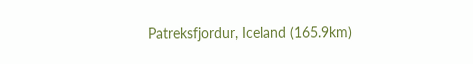Patreksfjordur, Iceland (165.9km)